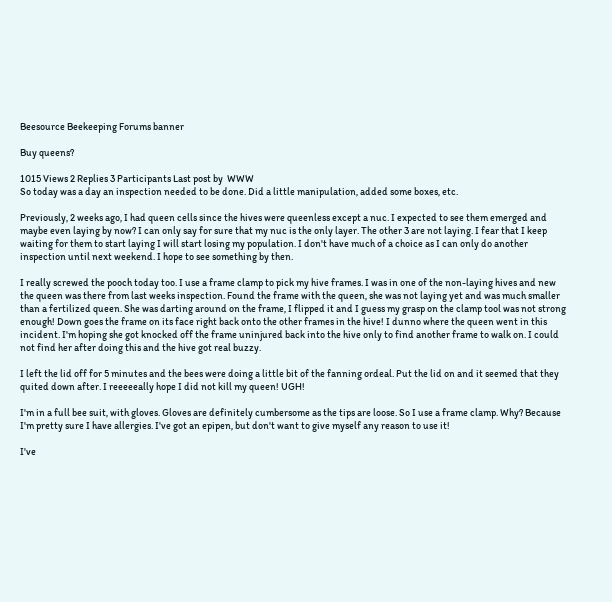Beesource Beekeeping Forums banner

Buy queens?

1015 Views 2 Replies 3 Participants Last post by  WWW
So today was a day an inspection needed to be done. Did a little manipulation, added some boxes, etc.

Previously, 2 weeks ago, I had queen cells since the hives were queenless except a nuc. I expected to see them emerged and maybe even laying by now? I can only say for sure that my nuc is the only layer. The other 3 are not laying. I fear that I keep waiting for them to start laying I will start losing my population. I don't have much of a choice as I can only do another inspection until next weekend. I hope to see something by then.

I really screwed the pooch today too. I use a frame clamp to pick my hive frames. I was in one of the non-laying hives and new the queen was there from last weeks inspection. Found the frame with the queen, she was not laying yet and was much smaller than a fertilized queen. She was darting around on the frame, I flipped it and I guess my grasp on the clamp tool was not strong enough! Down goes the frame on its face right back onto the other frames in the hive! I dunno where the queen went in this incident. I'm hoping she got knocked off the frame uninjured back into the hive only to find another frame to walk on. I could not find her after doing this and the hive got real buzzy.

I left the lid off for 5 minutes and the bees were doing a little bit of the fanning ordeal. Put the lid on and it seemed that they quited down after. I reeeeeally hope I did not kill my queen! UGH!

I'm in a full bee suit, with gloves. Gloves are definitely cumbersome as the tips are loose. So I use a frame clamp. Why? Because I'm pretty sure I have allergies. I've got an epipen, but don't want to give myself any reason to use it!

I've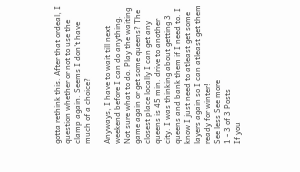gotta rethink this. After that ordeal, I question whether or not to use the clamp again. Seems I don't have much of a choice?

Anyways, I have to wait till next weekend before I can do anything. Not sure what to do. Play the waiting game again or get some queens? The closest place locally I can get any queens is 45 min. drive to another city. I was thinking about getting 3 queens and bank them if I need to. I know I just need to atleast get some layers again so I can atleast get them ready for winter!
See less See more
1 - 3 of 3 Posts
If you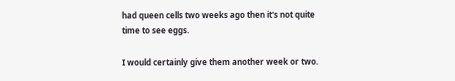had queen cells two weeks ago then it's not quite time to see eggs.

I would certainly give them another week or two.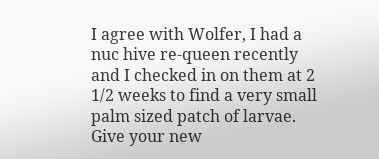I agree with Wolfer, I had a nuc hive re-queen recently and I checked in on them at 2 1/2 weeks to find a very small palm sized patch of larvae. Give your new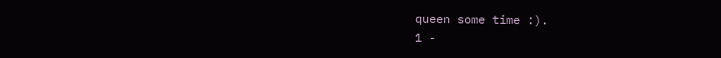queen some time :).
1 -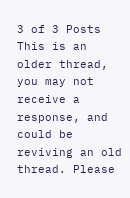3 of 3 Posts
This is an older thread, you may not receive a response, and could be reviving an old thread. Please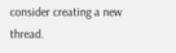consider creating a new thread.